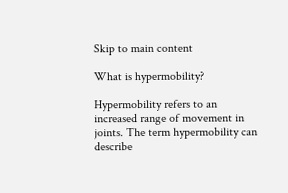Skip to main content

What is hypermobility?

Hypermobility refers to an increased range of movement in joints. The term hypermobility can describe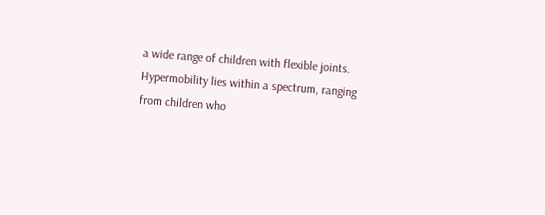a wide range of children with flexible joints. Hypermobility lies within a spectrum, ranging from children who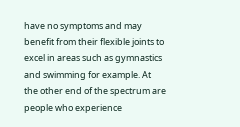have no symptoms and may benefit from their flexible joints to excel in areas such as gymnastics and swimming for example. At the other end of the spectrum are people who experience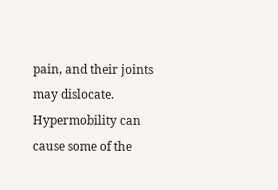pain, and their joints may dislocate. Hypermobility can cause some of the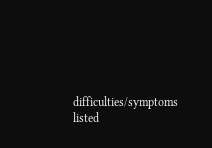difficulties/symptoms listed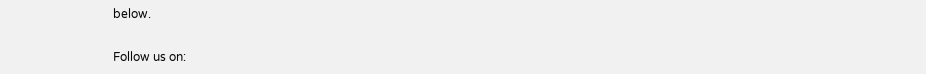below.

Follow us on: